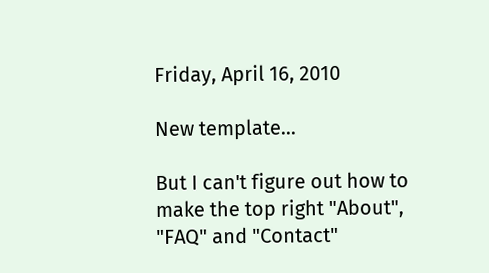Friday, April 16, 2010

New template...

But I can't figure out how to make the top right "About", "FAQ" and "Contact"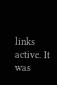links active. It was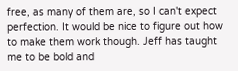free, as many of them are, so I can't expect perfection. It would be nice to figure out how to make them work though. Jeff has taught me to be bold and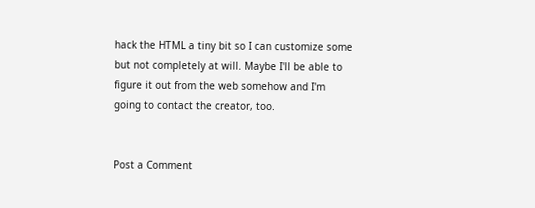hack the HTML a tiny bit so I can customize some but not completely at will. Maybe I'll be able to figure it out from the web somehow and I'm going to contact the creator, too.


Post a Comment